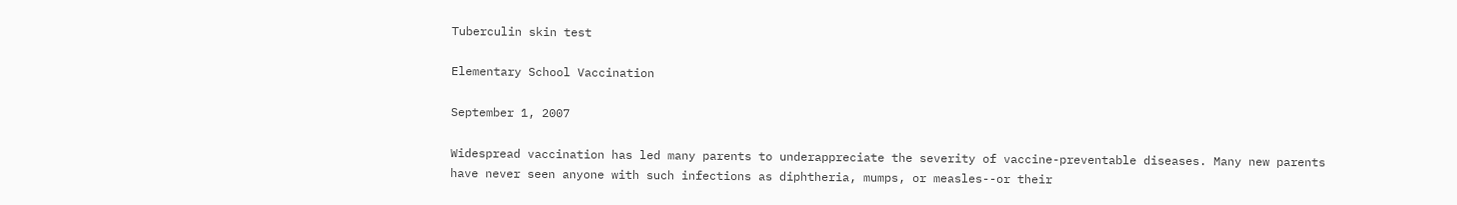Tuberculin skin test

Elementary School Vaccination

September 1, 2007

Widespread vaccination has led many parents to underappreciate the severity of vaccine-preventable diseases. Many new parents have never seen anyone with such infections as diphtheria, mumps, or measles--or their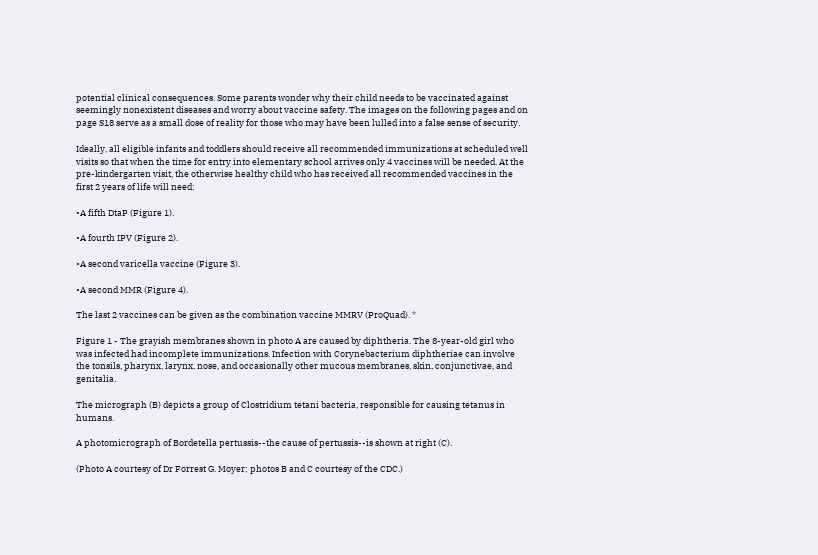potential clinical consequences. Some parents wonder why their child needs to be vaccinated against seemingly nonexistent diseases and worry about vaccine safety. The images on the following pages and on page S18 serve as a small dose of reality for those who may have been lulled into a false sense of security.

Ideally, all eligible infants and toddlers should receive all recommended immunizations at scheduled well visits so that when the time for entry into elementary school arrives only 4 vaccines will be needed. At the pre-kindergarten visit, the otherwise healthy child who has received all recommended vaccines in the first 2 years of life will need:

•A fifth DtaP (Figure 1).

•A fourth IPV (Figure 2).

•A second varicella vaccine (Figure 3).

•A second MMR (Figure 4).

The last 2 vaccines can be given as the combination vaccine MMRV (ProQuad). *

Figure 1 - The grayish membranes shown in photo A are caused by diphtheria. The 8-year-old girl who was infected had incomplete immunizations. Infection with Corynebacterium diphtheriae can involve the tonsils, pharynx, larynx, nose, and occasionally other mucous membranes, skin, conjunctivae, and genitalia.

The micrograph (B) depicts a group of Clostridium tetani bacteria, responsible for causing tetanus in humans.

A photomicrograph of Bordetella pertussis--the cause of pertussis--is shown at right (C).

(Photo A courtesy of Dr Forrest G. Moyer; photos B and C courtesy of the CDC.)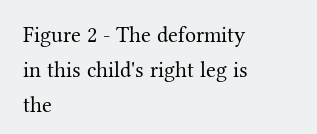Figure 2 - The deformity in this child's right leg is the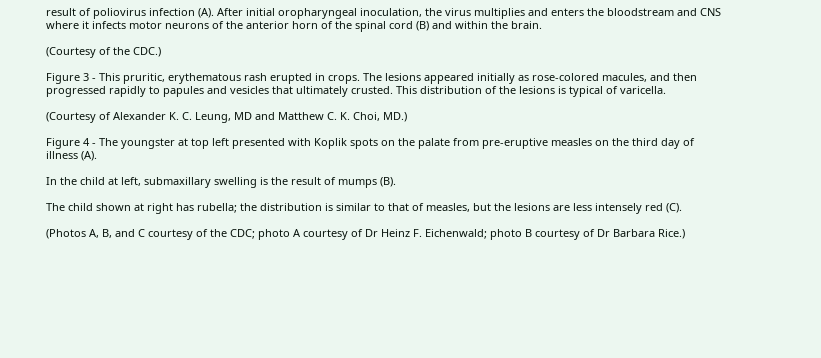result of poliovirus infection (A). After initial oropharyngeal inoculation, the virus multiplies and enters the bloodstream and CNS where it infects motor neurons of the anterior horn of the spinal cord (B) and within the brain.

(Courtesy of the CDC.)

Figure 3 - This pruritic, erythematous rash erupted in crops. The lesions appeared initially as rose-colored macules, and then progressed rapidly to papules and vesicles that ultimately crusted. This distribution of the lesions is typical of varicella.

(Courtesy of Alexander K. C. Leung, MD and Matthew C. K. Choi, MD.)

Figure 4 - The youngster at top left presented with Koplik spots on the palate from pre-eruptive measles on the third day of illness (A).

In the child at left, submaxillary swelling is the result of mumps (B).

The child shown at right has rubella; the distribution is similar to that of measles, but the lesions are less intensely red (C).

(Photos A, B, and C courtesy of the CDC; photo A courtesy of Dr Heinz F. Eichenwald; photo B courtesy of Dr Barbara Rice.)